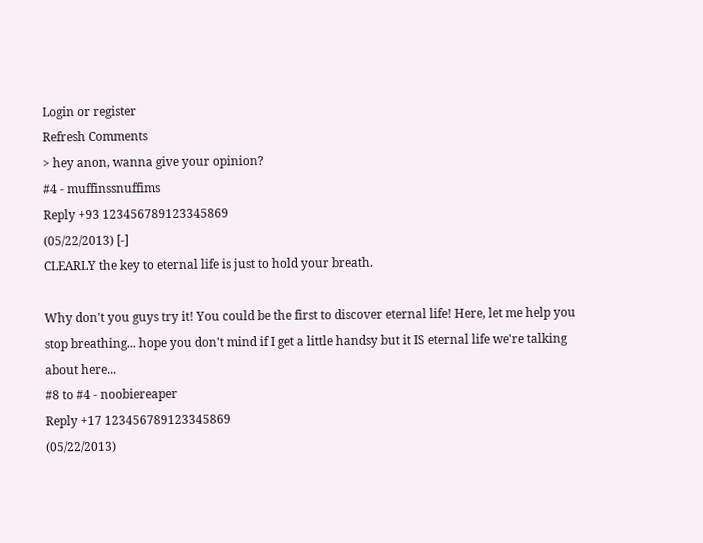Login or register
Refresh Comments
> hey anon, wanna give your opinion?
#4 - muffinssnuffims
Reply +93 123456789123345869
(05/22/2013) [-]
CLEARLY the key to eternal life is just to hold your breath.

Why don't you guys try it! You could be the first to discover eternal life! Here, let me help you stop breathing... hope you don't mind if I get a little handsy but it IS eternal life we're talking about here...
#8 to #4 - noobiereaper
Reply +17 123456789123345869
(05/22/2013)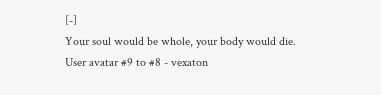[-]
Your soul would be whole, your body would die.
User avatar #9 to #8 - vexaton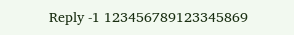Reply -1 123456789123345869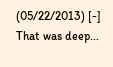(05/22/2013) [-]
That was deep...